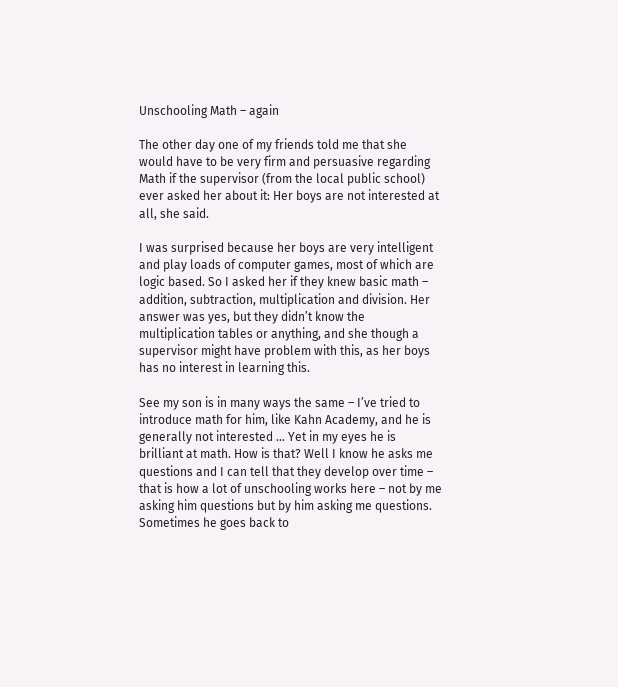Unschooling Math – again

The other day one of my friends told me that she would have to be very firm and persuasive regarding Math if the supervisor (from the local public school) ever asked her about it: Her boys are not interested at all, she said.

I was surprised because her boys are very intelligent and play loads of computer games, most of which are logic based. So I asked her if they knew basic math – addition, subtraction, multiplication and division. Her answer was yes, but they didn’t know the multiplication tables or anything, and she though a supervisor might have problem with this, as her boys has no interest in learning this.

See my son is in many ways the same – I’ve tried to introduce math for him, like Kahn Academy, and he is generally not interested … Yet in my eyes he is brilliant at math. How is that? Well I know he asks me questions and I can tell that they develop over time – that is how a lot of unschooling works here – not by me asking him questions but by him asking me questions. Sometimes he goes back to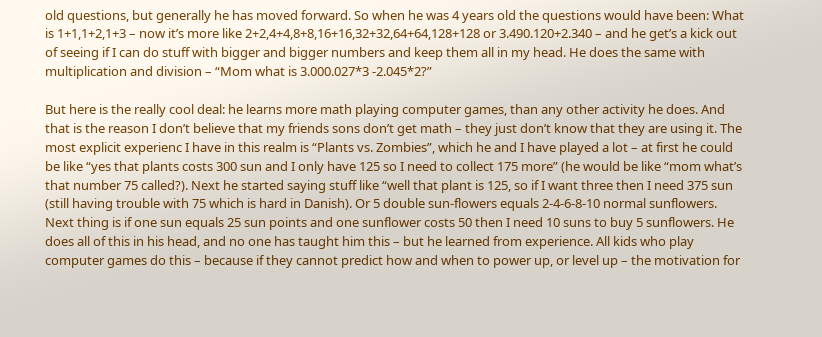old questions, but generally he has moved forward. So when he was 4 years old the questions would have been: What is 1+1,1+2,1+3 – now it’s more like 2+2,4+4,8+8,16+16,32+32,64+64,128+128 or 3.490.120+2.340 – and he get’s a kick out of seeing if I can do stuff with bigger and bigger numbers and keep them all in my head. He does the same with multiplication and division – “Mom what is 3.000.027*3 -2.045*2?”

But here is the really cool deal: he learns more math playing computer games, than any other activity he does. And that is the reason I don’t believe that my friends sons don’t get math – they just don’t know that they are using it. The most explicit experienc I have in this realm is “Plants vs. Zombies”, which he and I have played a lot – at first he could be like “yes that plants costs 300 sun and I only have 125 so I need to collect 175 more” (he would be like “mom what’s that number 75 called?). Next he started saying stuff like “well that plant is 125, so if I want three then I need 375 sun (still having trouble with 75 which is hard in Danish). Or 5 double sun-flowers equals 2-4-6-8-10 normal sunflowers. Next thing is if one sun equals 25 sun points and one sunflower costs 50 then I need 10 suns to buy 5 sunflowers. He does all of this in his head, and no one has taught him this – but he learned from experience. All kids who play computer games do this – because if they cannot predict how and when to power up, or level up – the motivation for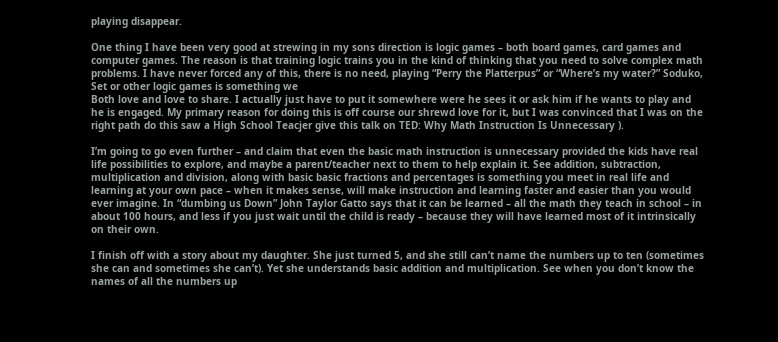playing disappear.

One thing I have been very good at strewing in my sons direction is logic games – both board games, card games and computer games. The reason is that training logic trains you in the kind of thinking that you need to solve complex math problems. I have never forced any of this, there is no need, playing “Perry the Platterpus” or “Where’s my water?” Soduko, Set or other logic games is something we
Both love and love to share. I actually just have to put it somewhere were he sees it or ask him if he wants to play and he is engaged. My primary reason for doing this is off course our shrewd love for it, but I was convinced that I was on the right path do this saw a High School Teacjer give this talk on TED: Why Math Instruction Is Unnecessary ).

I’m going to go even further – and claim that even the basic math instruction is unnecessary provided the kids have real life possibilities to explore, and maybe a parent/teacher next to them to help explain it. See addition, subtraction, multiplication and division, along with basic basic fractions and percentages is something you meet in real life and learning at your own pace – when it makes sense, will make instruction and learning faster and easier than you would ever imagine. In “dumbing us Down” John Taylor Gatto says that it can be learned – all the math they teach in school – in about 100 hours, and less if you just wait until the child is ready – because they will have learned most of it intrinsically on their own.

I finish off with a story about my daughter. She just turned 5, and she still can’t name the numbers up to ten (sometimes she can and sometimes she can’t). Yet she understands basic addition and multiplication. See when you don’t know the names of all the numbers up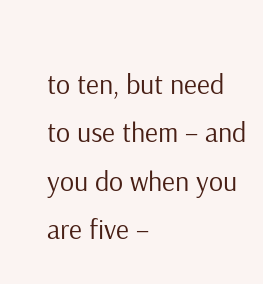to ten, but need to use them – and you do when you are five –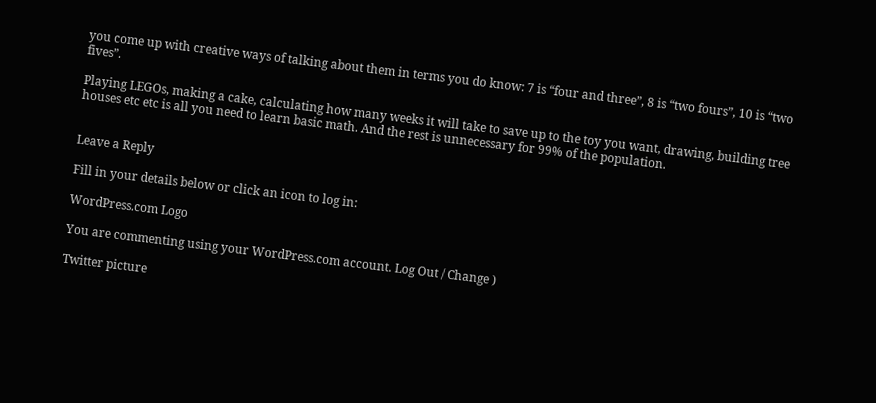you come up with creative ways of talking about them in terms you do know: 7 is “four and three”, 8 is “two fours”, 10 is “two fives”.

Playing LEGOs, making a cake, calculating how many weeks it will take to save up to the toy you want, drawing, building tree houses etc etc is all you need to learn basic math. And the rest is unnecessary for 99% of the population.


Leave a Reply

Fill in your details below or click an icon to log in:

WordPress.com Logo

You are commenting using your WordPress.com account. Log Out / Change )

Twitter picture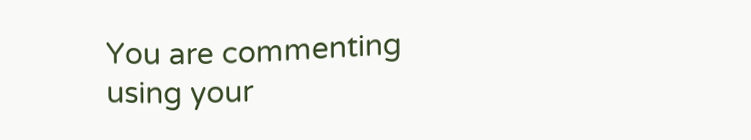You are commenting using your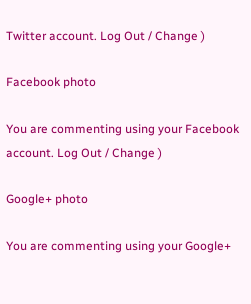Twitter account. Log Out / Change )

Facebook photo

You are commenting using your Facebook account. Log Out / Change )

Google+ photo

You are commenting using your Google+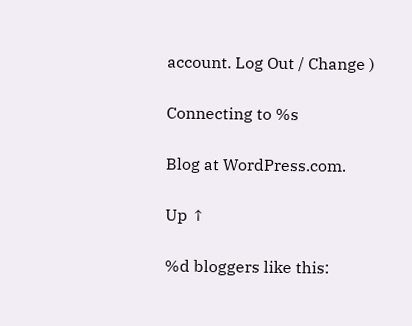account. Log Out / Change )

Connecting to %s

Blog at WordPress.com.

Up ↑

%d bloggers like this: